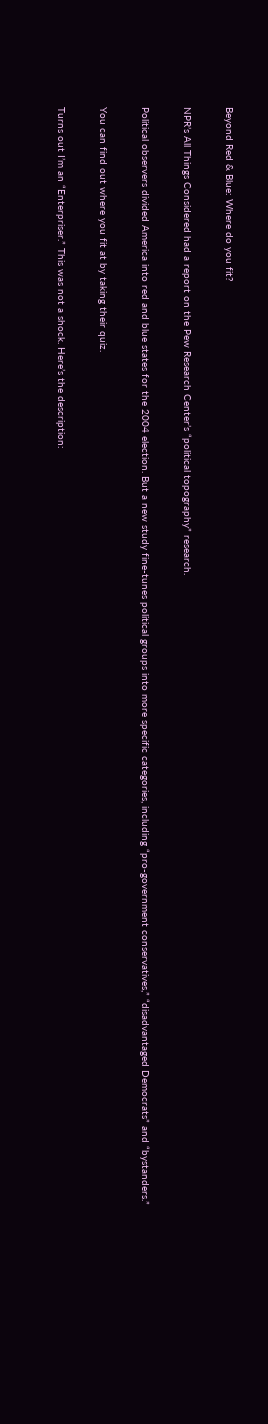Beyond Red & Blue: Where do you fit?

NPR’s All Things Considered had a report on the Pew Research Center’s “political topography” research.

Political observers divided America into red and blue states for the 2004 election. But a new study fine-tunes political groups into more specific categories, including “pro-government conservatives,” “disadvantaged Democrats” and “bystanders.”

You can find out where you fit at by taking their quiz.

Turns out I’m an “Enterpriser.” This was not a shock. Here’s the description: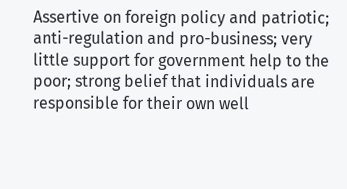Assertive on foreign policy and patriotic; anti-regulation and pro-business; very little support for government help to the poor; strong belief that individuals are responsible for their own well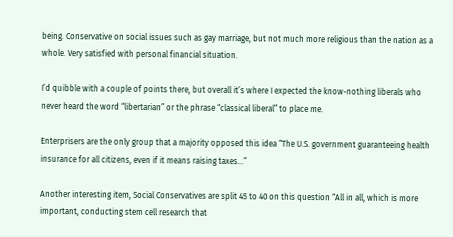being. Conservative on social issues such as gay marriage, but not much more religious than the nation as a whole. Very satisfied with personal financial situation.

I’d quibble with a couple of points there, but overall it’s where I expected the know-nothing liberals who never heard the word “libertarian” or the phrase “classical liberal” to place me.

Enterprisers are the only group that a majority opposed this idea “The U.S. government guaranteeing health insurance for all citizens, even if it means raising taxes…”

Another interesting item, Social Conservatives are split 45 to 40 on this question “All in all, which is more important, conducting stem cell research that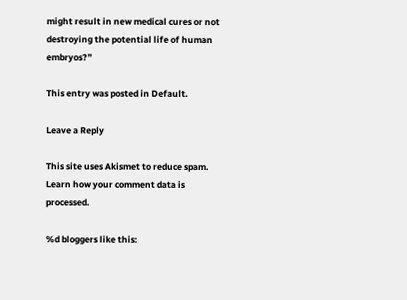might result in new medical cures or not destroying the potential life of human embryos?”

This entry was posted in Default.

Leave a Reply

This site uses Akismet to reduce spam. Learn how your comment data is processed.

%d bloggers like this: